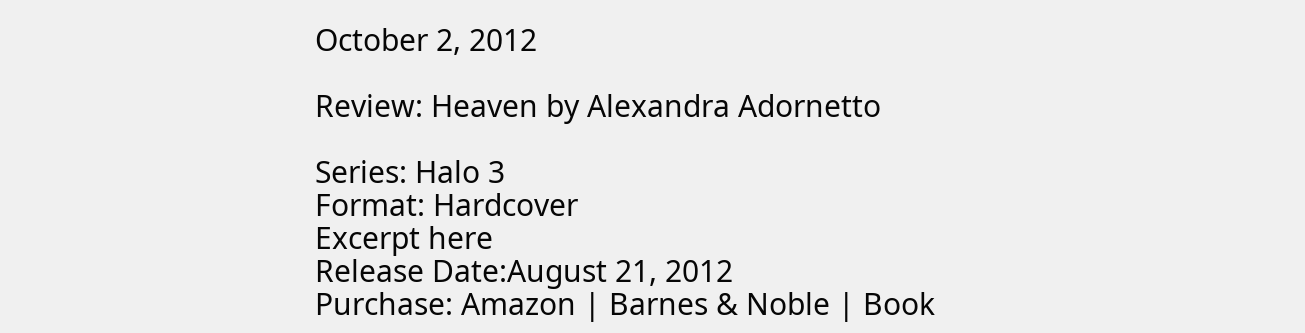October 2, 2012

Review: Heaven by Alexandra Adornetto

Series: Halo 3
Format: Hardcover
Excerpt here
Release Date:August 21, 2012
Purchase: Amazon | Barnes & Noble | Book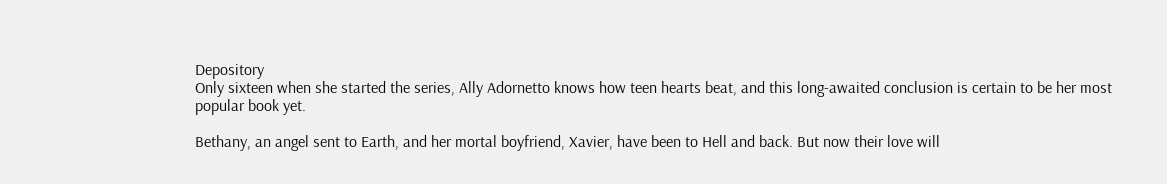Depository
Only sixteen when she started the series, Ally Adornetto knows how teen hearts beat, and this long-awaited conclusion is certain to be her most popular book yet.

Bethany, an angel sent to Earth, and her mortal boyfriend, Xavier, have been to Hell and back. But now their love will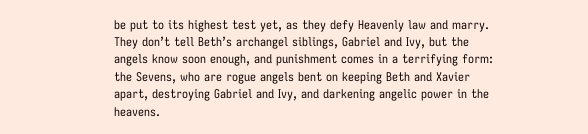be put to its highest test yet, as they defy Heavenly law and marry. They don’t tell Beth’s archangel siblings, Gabriel and Ivy, but the angels know soon enough, and punishment comes in a terrifying form: the Sevens, who are rogue angels bent on keeping Beth and Xavier apart, destroying Gabriel and Ivy, and darkening angelic power in the heavens.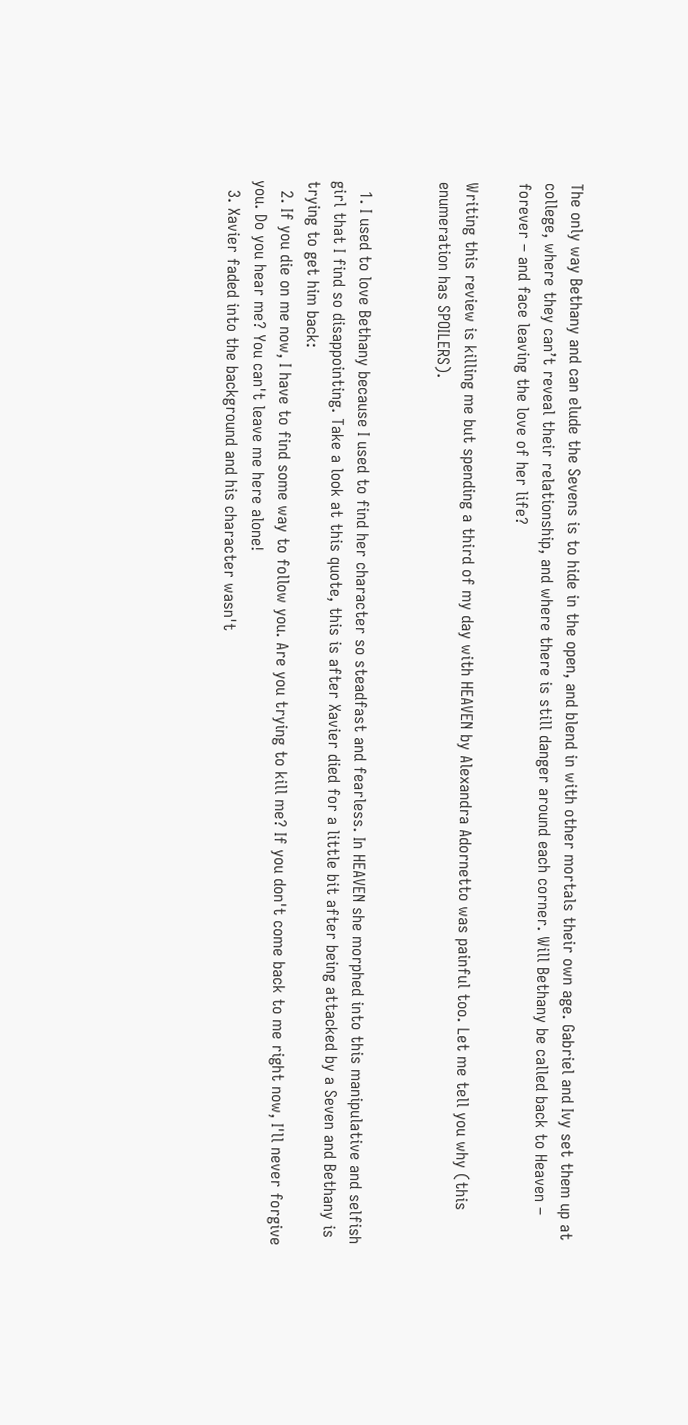The only way Bethany and can elude the Sevens is to hide in the open, and blend in with other mortals their own age. Gabriel and Ivy set them up at college, where they can’t reveal their relationship, and where there is still danger around each corner. Will Bethany be called back to Heaven – forever – and face leaving the love of her life?

Writing this review is killing me but spending a third of my day with HEAVEN by Alexandra Adornetto was painful too. Let me tell you why (this enumeration has SPOILERS).


  1. I used to love Bethany because I used to find her character so steadfast and fearless. In HEAVEN she morphed into this manipulative and selfish girl that I find so disappointing. Take a look at this quote, this is after Xavier died for a little bit after being attacked by a Seven and Bethany is trying to get him back:
  2. If you die on me now, I have to find some way to follow you. Are you trying to kill me? If you don't come back to me right now, I'll never forgive you. Do you hear me? You can't leave me here alone!
  3. Xavier faded into the background and his character wasn't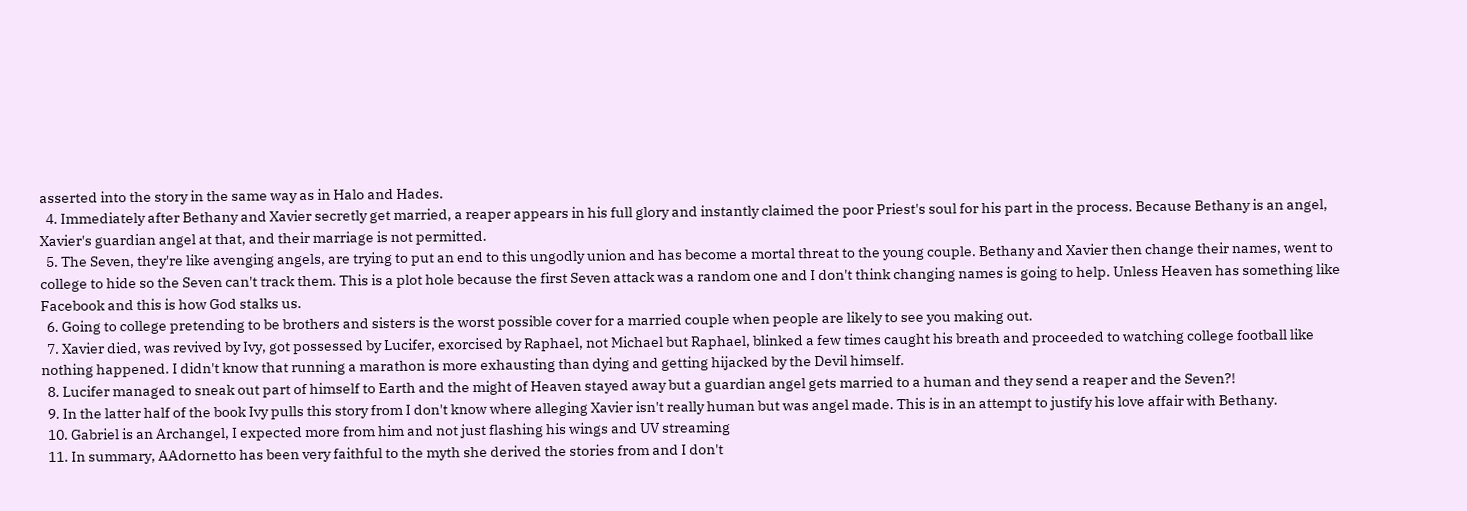asserted into the story in the same way as in Halo and Hades.
  4. Immediately after Bethany and Xavier secretly get married, a reaper appears in his full glory and instantly claimed the poor Priest's soul for his part in the process. Because Bethany is an angel, Xavier's guardian angel at that, and their marriage is not permitted.
  5. The Seven, they're like avenging angels, are trying to put an end to this ungodly union and has become a mortal threat to the young couple. Bethany and Xavier then change their names, went to college to hide so the Seven can't track them. This is a plot hole because the first Seven attack was a random one and I don't think changing names is going to help. Unless Heaven has something like Facebook and this is how God stalks us.
  6. Going to college pretending to be brothers and sisters is the worst possible cover for a married couple when people are likely to see you making out.
  7. Xavier died, was revived by Ivy, got possessed by Lucifer, exorcised by Raphael, not Michael but Raphael, blinked a few times caught his breath and proceeded to watching college football like nothing happened. I didn't know that running a marathon is more exhausting than dying and getting hijacked by the Devil himself.
  8. Lucifer managed to sneak out part of himself to Earth and the might of Heaven stayed away but a guardian angel gets married to a human and they send a reaper and the Seven?!
  9. In the latter half of the book Ivy pulls this story from I don't know where alleging Xavier isn't really human but was angel made. This is in an attempt to justify his love affair with Bethany.
  10. Gabriel is an Archangel, I expected more from him and not just flashing his wings and UV streaming
  11. In summary, AAdornetto has been very faithful to the myth she derived the stories from and I don't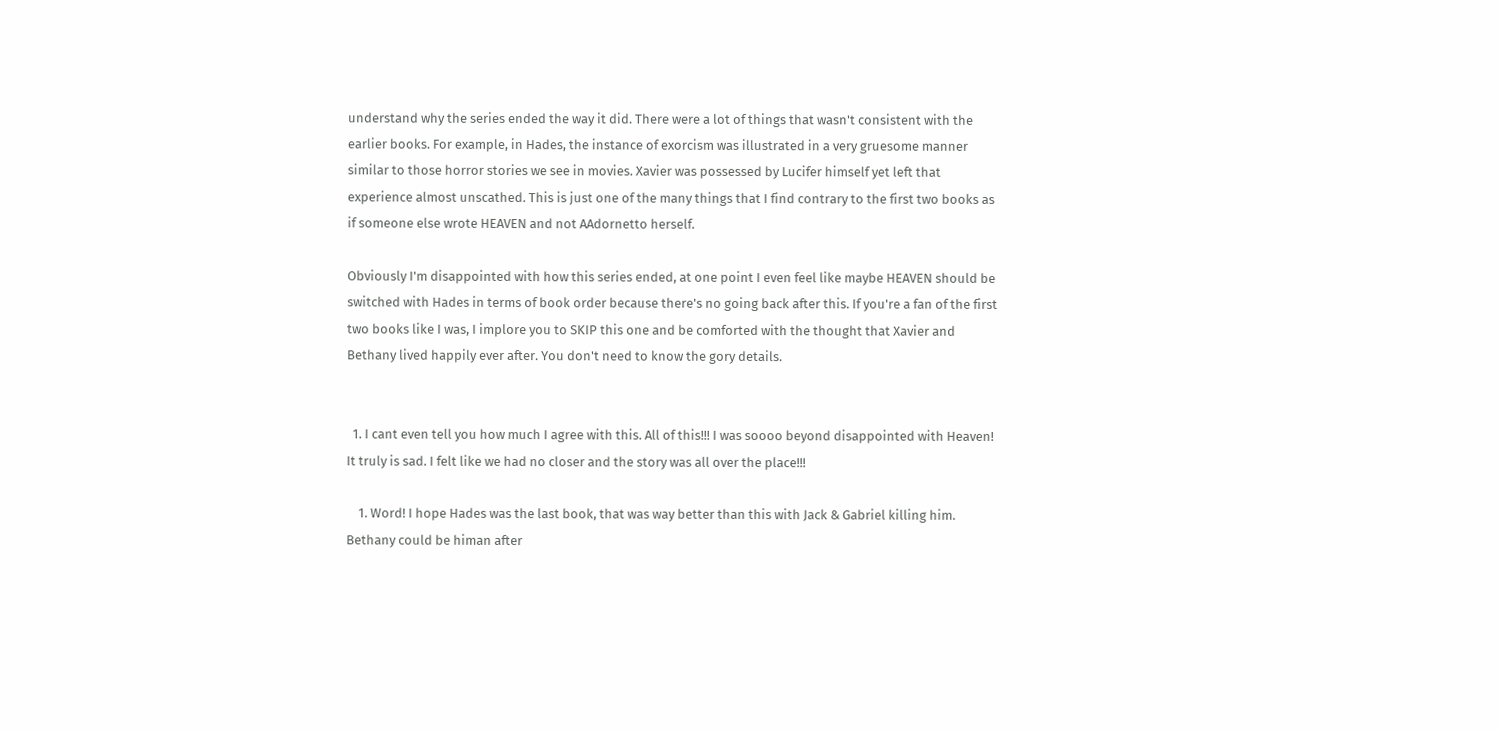understand why the series ended the way it did. There were a lot of things that wasn't consistent with the earlier books. For example, in Hades, the instance of exorcism was illustrated in a very gruesome manner similar to those horror stories we see in movies. Xavier was possessed by Lucifer himself yet left that experience almost unscathed. This is just one of the many things that I find contrary to the first two books as if someone else wrote HEAVEN and not AAdornetto herself.

Obviously I'm disappointed with how this series ended, at one point I even feel like maybe HEAVEN should be switched with Hades in terms of book order because there's no going back after this. If you're a fan of the first two books like I was, I implore you to SKIP this one and be comforted with the thought that Xavier and Bethany lived happily ever after. You don't need to know the gory details.


  1. I cant even tell you how much I agree with this. All of this!!! I was soooo beyond disappointed with Heaven! It truly is sad. I felt like we had no closer and the story was all over the place!!!

    1. Word! I hope Hades was the last book, that was way better than this with Jack & Gabriel killing him. Bethany could be himan after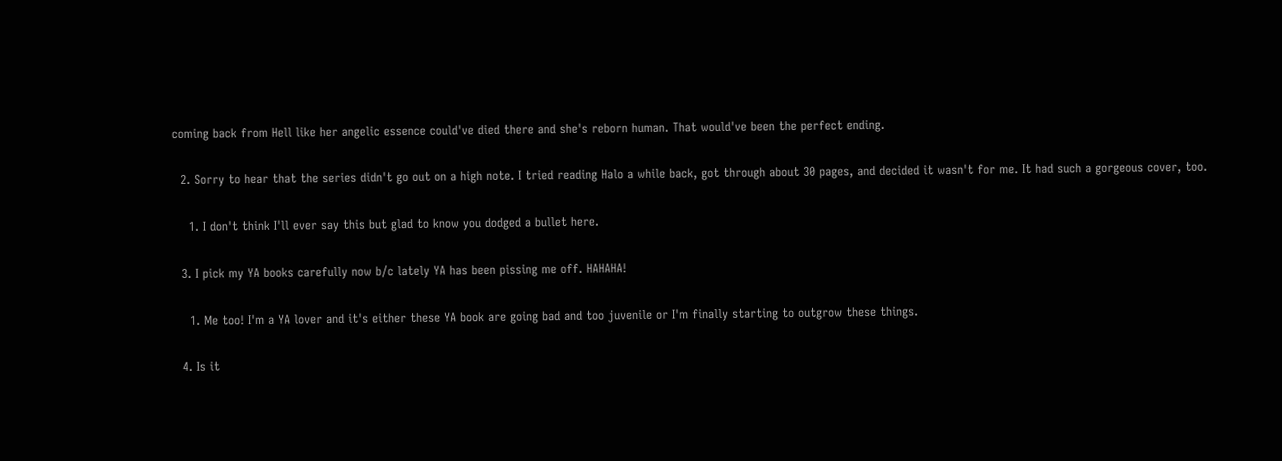coming back from Hell like her angelic essence could've died there and she's reborn human. That would've been the perfect ending.

  2. Sorry to hear that the series didn't go out on a high note. I tried reading Halo a while back, got through about 30 pages, and decided it wasn't for me. It had such a gorgeous cover, too.

    1. I don't think I'll ever say this but glad to know you dodged a bullet here.

  3. I pick my YA books carefully now b/c lately YA has been pissing me off. HAHAHA!

    1. Me too! I'm a YA lover and it's either these YA book are going bad and too juvenile or I'm finally starting to outgrow these things.

  4. Is it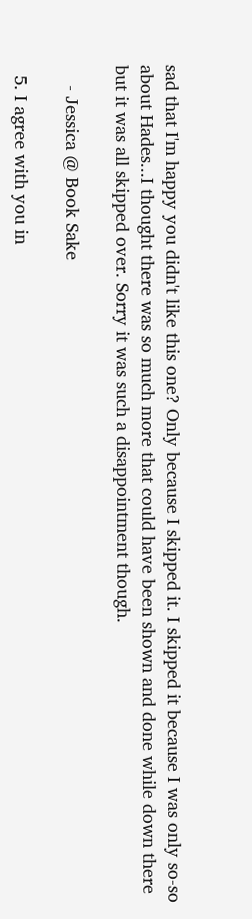sad that I'm happy you didn't like this one? Only because I skipped it. I skipped it because I was only so-so about Hades...I thought there was so much more that could have been shown and done while down there but it was all skipped over. Sorry it was such a disappointment though.

    - Jessica @ Book Sake

  5. I agree with you in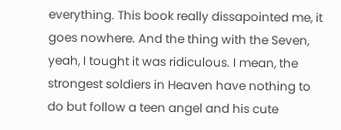everything. This book really dissapointed me, it goes nowhere. And the thing with the Seven, yeah, I tought it was ridiculous. I mean, the strongest soldiers in Heaven have nothing to do but follow a teen angel and his cute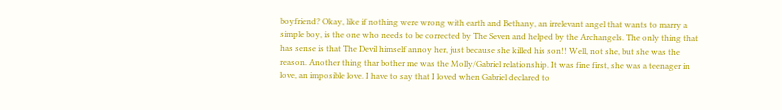boyfriend? Okay, like if nothing were wrong with earth and Bethany, an irrelevant angel that wants to marry a simple boy, is the one who needs to be corrected by The Seven and helped by the Archangels. The only thing that has sense is that The Devil himself annoy her, just because she killed his son!! Well, not she, but she was the reason. Another thing thar bother me was the Molly/Gabriel relationship. It was fine first, she was a teenager in love, an imposible love. I have to say that I loved when Gabriel declared to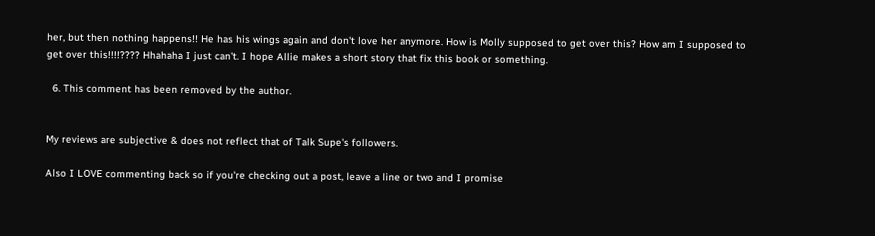her, but then nothing happens!! He has his wings again and don't love her anymore. How is Molly supposed to get over this? How am I supposed to get over this!!!!???? Hhahaha I just can't. I hope Allie makes a short story that fix this book or something.

  6. This comment has been removed by the author.


My reviews are subjective & does not reflect that of Talk Supe's followers.

Also I LOVE commenting back so if you're checking out a post, leave a line or two and I promise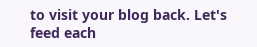to visit your blog back. Let's feed each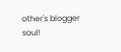other's blogger soul!